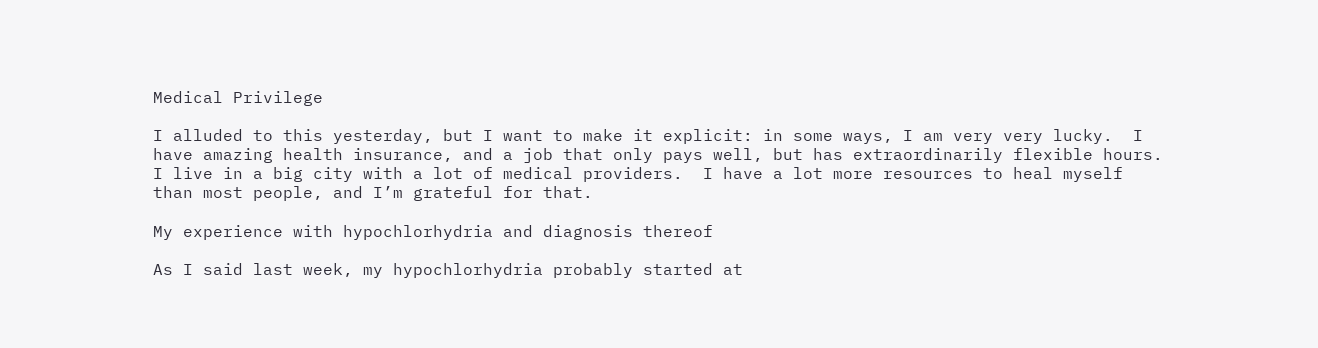Medical Privilege

I alluded to this yesterday, but I want to make it explicit: in some ways, I am very very lucky.  I have amazing health insurance, and a job that only pays well, but has extraordinarily flexible hours.  I live in a big city with a lot of medical providers.  I have a lot more resources to heal myself than most people, and I’m grateful for that.

My experience with hypochlorhydria and diagnosis thereof

As I said last week, my hypochlorhydria probably started at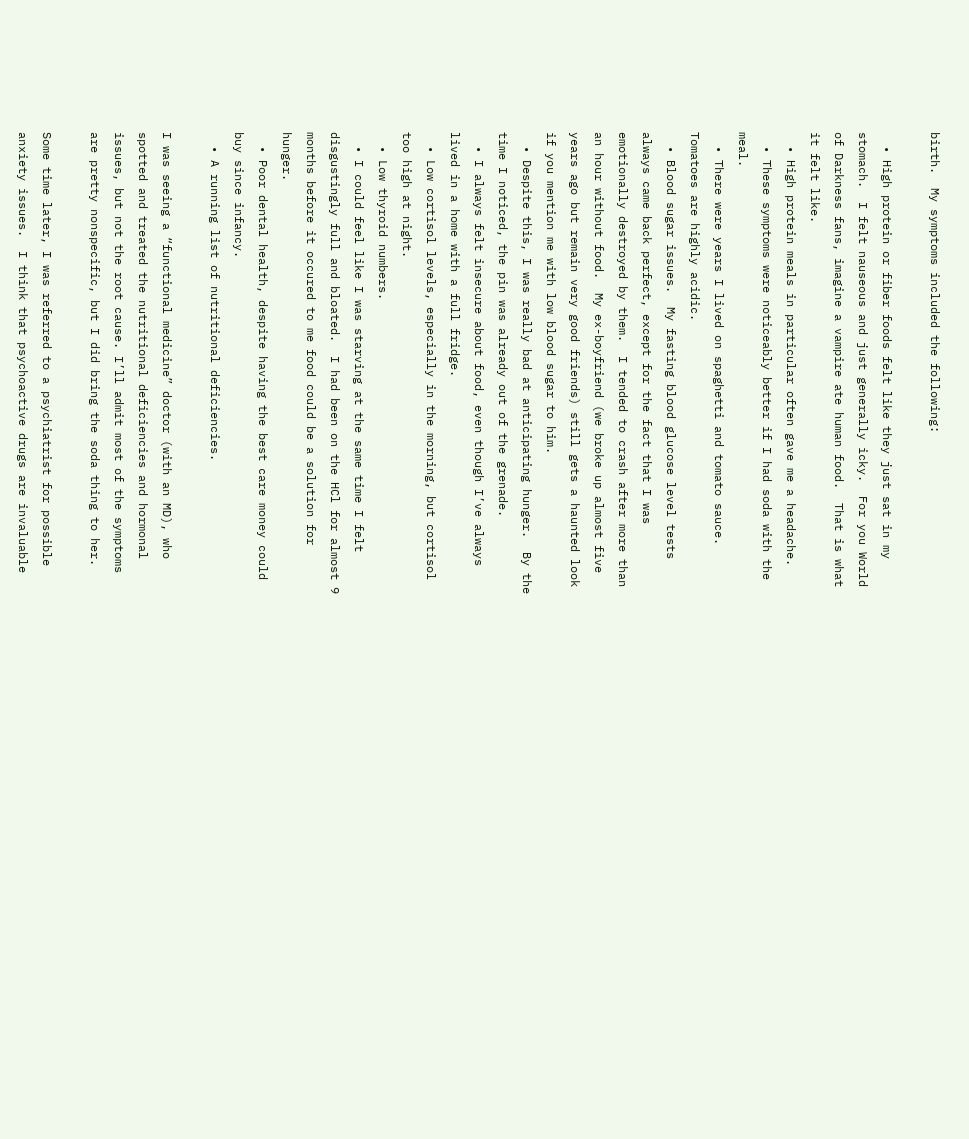birth.  My symptoms included the following:

  • High protein or fiber foods felt like they just sat in my stomach.  I felt nauseous and just generally icky.  For you World of Darkness fans, imagine a vampire ate human food.  That is what it felt like.
  • High protein meals in particular often gave me a headache.
  • These symptoms were noticeably better if I had soda with the meal.
  • There were years I lived on spaghetti and tomato sauce.  Tomatoes are highly acidic.
  • Blood sugar issues.  My fasting blood glucose level tests always came back perfect, except for the fact that I was emotionally destroyed by them.  I tended to crash after more than an hour without food.  My ex-boyfriend (we broke up almost five years ago but remain very good friends) still gets a haunted look if you mention me with low blood sugar to him.
  • Despite this, I was really bad at anticipating hunger.  By the time I noticed, the pin was already out of the grenade.
  • I always felt insecure about food, even though I’ve always lived in a home with a full fridge.
  • Low cortisol levels, especially in the morning, but cortisol too high at night.
  • Low thyroid numbers.
  • I could feel like I was starving at the same time I felt disgustingly full and bloated.  I had been on the HCl for almost 9 months before it occured to me food could be a solution for hunger.
  • Poor dental health, despite having the best care money could buy since infancy.
  • A running list of nutritional deficiencies.

I was seeing a “functional medicine” doctor (with an MD), who spotted and treated the nutritional deficiencies and hormonal issues, but not the root cause. I’ll admit most of the symptoms are pretty nonspecific, but I did bring the soda thing to her.

Some time later, I was referred to a psychiatrist for possible anxiety issues.  I think that psychoactive drugs are invaluable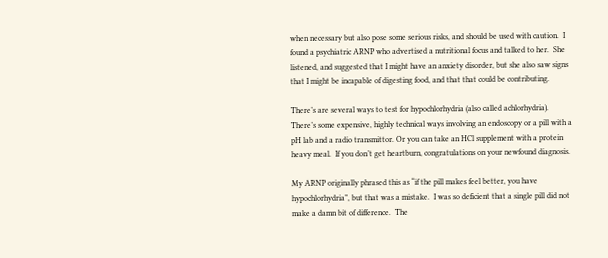when necessary but also pose some serious risks, and should be used with caution.  I found a psychiatric ARNP who advertised a nutritional focus and talked to her.  She listened, and suggested that I might have an anxiety disorder, but she also saw signs that I might be incapable of digesting food, and that that could be contributing.

There’s are several ways to test for hypochlorhydria (also called achlorhydria).  There’s some expensive, highly technical ways involving an endoscopy or a pill with a pH lab and a radio transmittor. Or you can take an HCl supplement with a protein heavy meal.  If you don’t get heartburn, congratulations on your newfound diagnosis.

My ARNP originally phrased this as “if the pill makes feel better, you have hypochlorhydria”, but that was a mistake.  I was so deficient that a single pill did not make a damn bit of difference.  The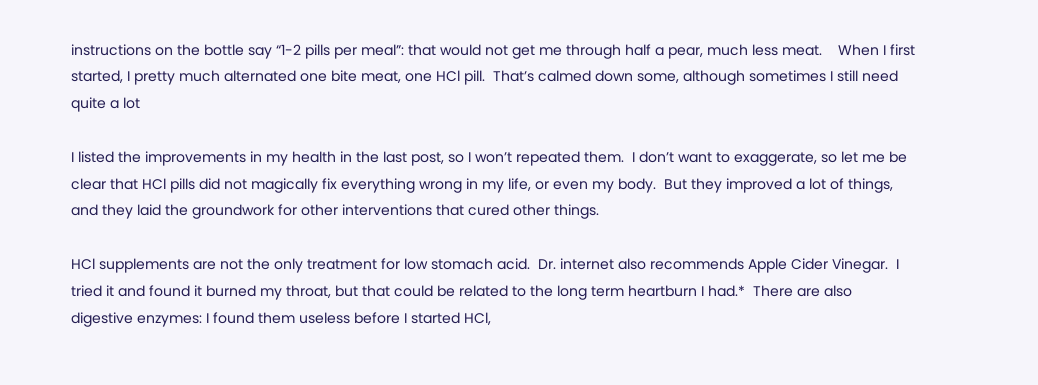instructions on the bottle say “1-2 pills per meal”: that would not get me through half a pear, much less meat.    When I first started, I pretty much alternated one bite meat, one HCl pill.  That’s calmed down some, although sometimes I still need quite a lot

I listed the improvements in my health in the last post, so I won’t repeated them.  I don’t want to exaggerate, so let me be clear that HCl pills did not magically fix everything wrong in my life, or even my body.  But they improved a lot of things, and they laid the groundwork for other interventions that cured other things.

HCl supplements are not the only treatment for low stomach acid.  Dr. internet also recommends Apple Cider Vinegar.  I tried it and found it burned my throat, but that could be related to the long term heartburn I had.*  There are also digestive enzymes: I found them useless before I started HCl,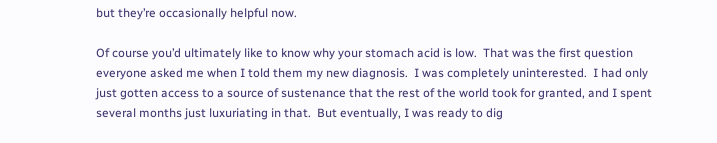but they’re occasionally helpful now.

Of course you’d ultimately like to know why your stomach acid is low.  That was the first question everyone asked me when I told them my new diagnosis.  I was completely uninterested.  I had only just gotten access to a source of sustenance that the rest of the world took for granted, and I spent several months just luxuriating in that.  But eventually, I was ready to dig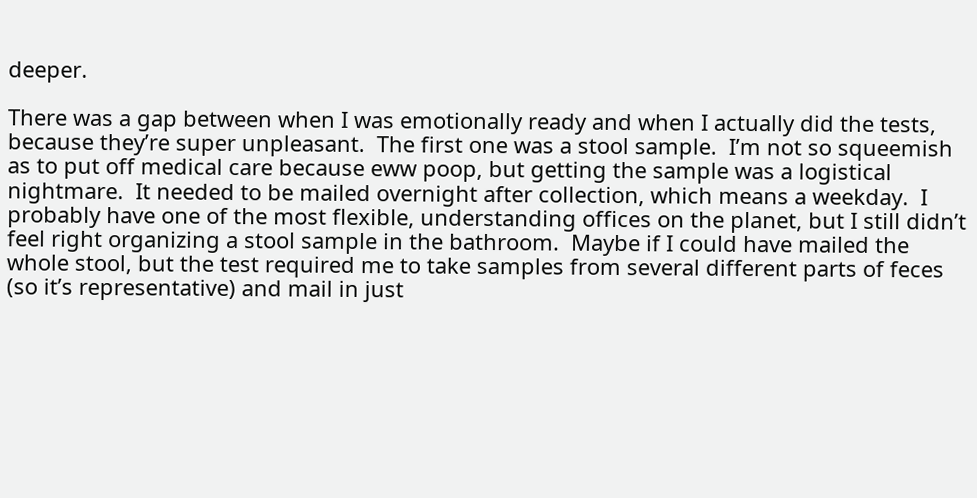deeper.

There was a gap between when I was emotionally ready and when I actually did the tests, because they’re super unpleasant.  The first one was a stool sample.  I’m not so squeemish as to put off medical care because eww poop, but getting the sample was a logistical nightmare.  It needed to be mailed overnight after collection, which means a weekday.  I probably have one of the most flexible, understanding offices on the planet, but I still didn’t feel right organizing a stool sample in the bathroom.  Maybe if I could have mailed the whole stool, but the test required me to take samples from several different parts of feces (so it’s representative) and mail in just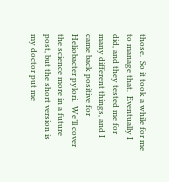those.  So it took a while for me to manage that.  Eventually I did, and they tested me for many different things, and I came back positive for Heliobacter pylori.  We’ll cover the science more in a future post, but the short version is my doctor put me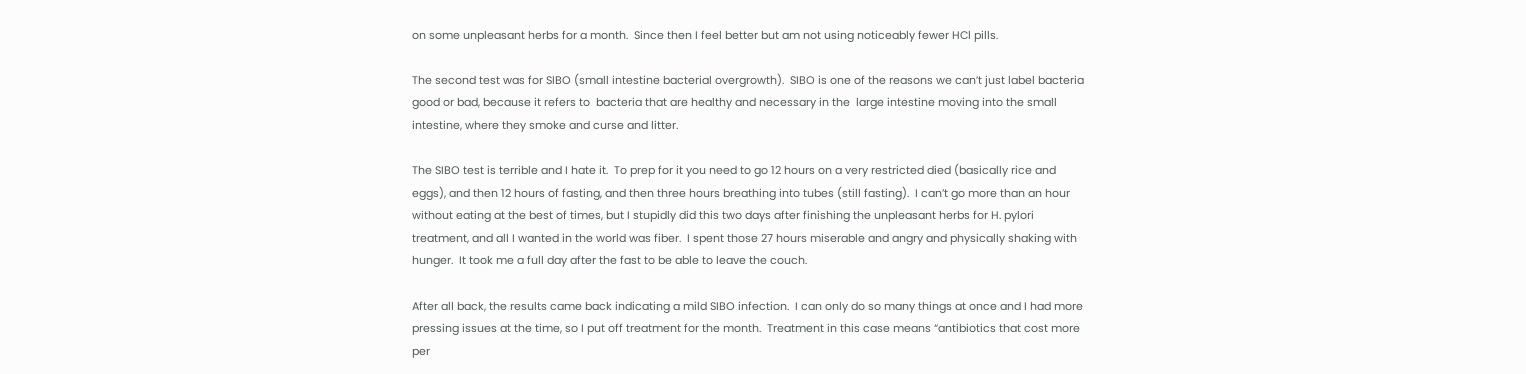on some unpleasant herbs for a month.  Since then I feel better but am not using noticeably fewer HCl pills.

The second test was for SIBO (small intestine bacterial overgrowth).  SIBO is one of the reasons we can’t just label bacteria good or bad, because it refers to  bacteria that are healthy and necessary in the  large intestine moving into the small intestine, where they smoke and curse and litter.

The SIBO test is terrible and I hate it.  To prep for it you need to go 12 hours on a very restricted died (basically rice and eggs), and then 12 hours of fasting, and then three hours breathing into tubes (still fasting).  I can’t go more than an hour without eating at the best of times, but I stupidly did this two days after finishing the unpleasant herbs for H. pylori treatment, and all I wanted in the world was fiber.  I spent those 27 hours miserable and angry and physically shaking with hunger.  It took me a full day after the fast to be able to leave the couch.

After all back, the results came back indicating a mild SIBO infection.  I can only do so many things at once and I had more pressing issues at the time, so I put off treatment for the month.  Treatment in this case means “antibiotics that cost more per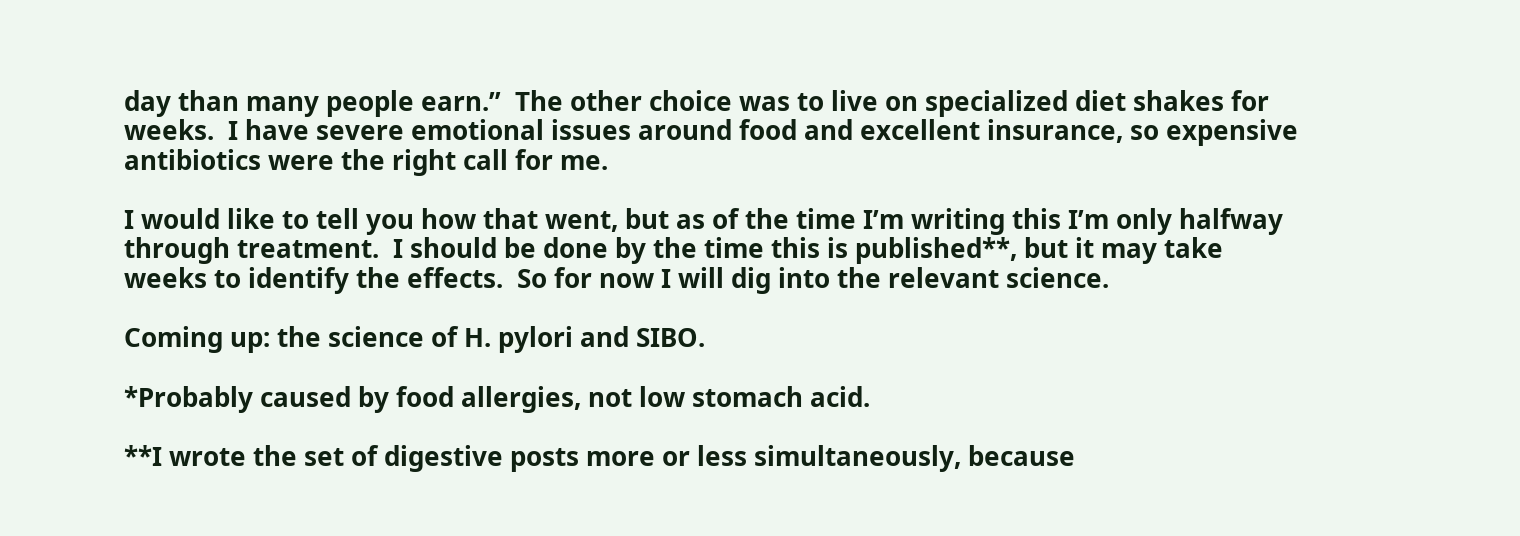day than many people earn.”  The other choice was to live on specialized diet shakes for weeks.  I have severe emotional issues around food and excellent insurance, so expensive antibiotics were the right call for me.

I would like to tell you how that went, but as of the time I’m writing this I’m only halfway through treatment.  I should be done by the time this is published**, but it may take weeks to identify the effects.  So for now I will dig into the relevant science.

Coming up: the science of H. pylori and SIBO.

*Probably caused by food allergies, not low stomach acid.

**I wrote the set of digestive posts more or less simultaneously, because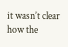it wasn’t clear how the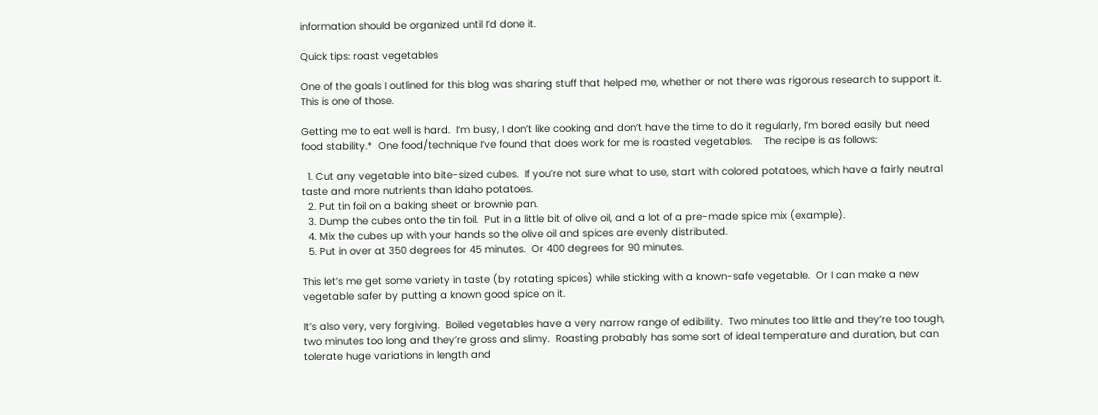information should be organized until I’d done it.

Quick tips: roast vegetables

One of the goals I outlined for this blog was sharing stuff that helped me, whether or not there was rigorous research to support it.  This is one of those.

Getting me to eat well is hard.  I’m busy, I don’t like cooking and don’t have the time to do it regularly, I’m bored easily but need food stability.*  One food/technique I’ve found that does work for me is roasted vegetables.    The recipe is as follows:

  1. Cut any vegetable into bite-sized cubes.  If you’re not sure what to use, start with colored potatoes, which have a fairly neutral taste and more nutrients than Idaho potatoes.
  2. Put tin foil on a baking sheet or brownie pan.
  3. Dump the cubes onto the tin foil.  Put in a little bit of olive oil, and a lot of a pre-made spice mix (example).
  4. Mix the cubes up with your hands so the olive oil and spices are evenly distributed.
  5. Put in over at 350 degrees for 45 minutes.  Or 400 degrees for 90 minutes.

This let’s me get some variety in taste (by rotating spices) while sticking with a known-safe vegetable.  Or I can make a new vegetable safer by putting a known good spice on it.

It’s also very, very forgiving.  Boiled vegetables have a very narrow range of edibility.  Two minutes too little and they’re too tough, two minutes too long and they’re gross and slimy.  Roasting probably has some sort of ideal temperature and duration, but can tolerate huge variations in length and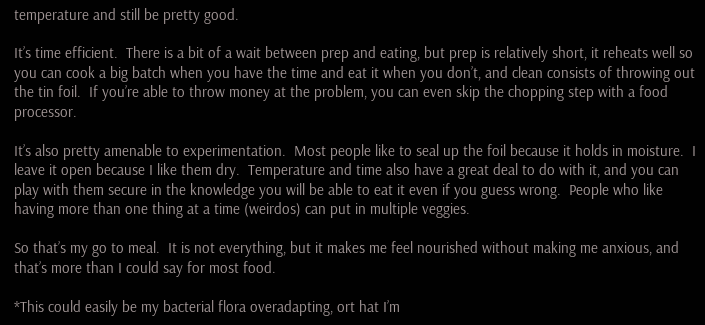temperature and still be pretty good.

It’s time efficient.  There is a bit of a wait between prep and eating, but prep is relatively short, it reheats well so you can cook a big batch when you have the time and eat it when you don’t, and clean consists of throwing out the tin foil.  If you’re able to throw money at the problem, you can even skip the chopping step with a food processor.

It’s also pretty amenable to experimentation.  Most people like to seal up the foil because it holds in moisture.  I leave it open because I like them dry.  Temperature and time also have a great deal to do with it, and you can play with them secure in the knowledge you will be able to eat it even if you guess wrong.  People who like having more than one thing at a time (weirdos) can put in multiple veggies.

So that’s my go to meal.  It is not everything, but it makes me feel nourished without making me anxious, and that’s more than I could say for most food.

*This could easily be my bacterial flora overadapting, ort hat I’m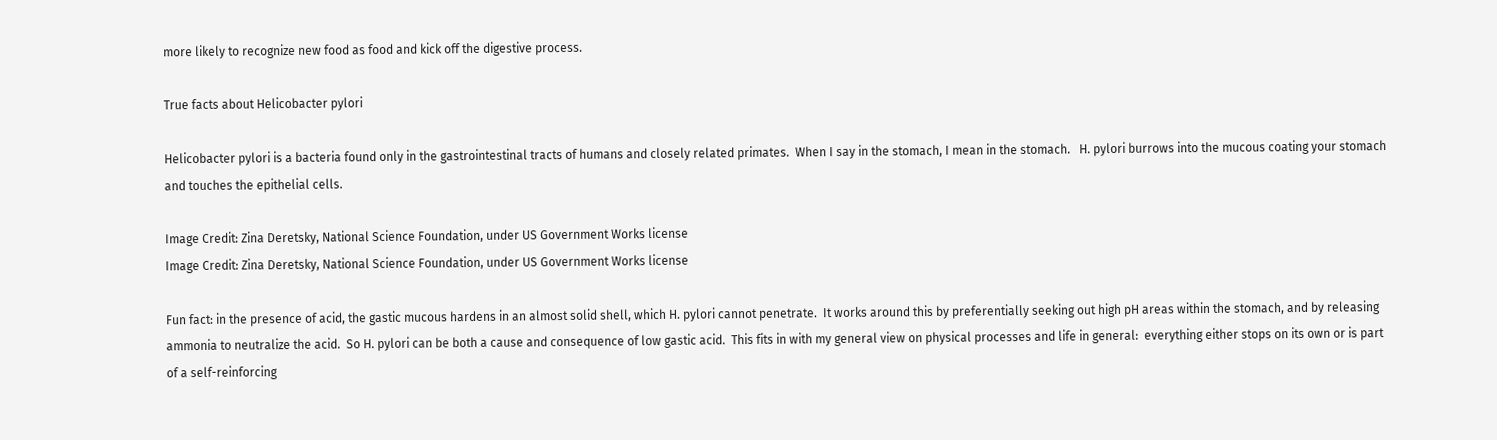more likely to recognize new food as food and kick off the digestive process.

True facts about Helicobacter pylori

Helicobacter pylori is a bacteria found only in the gastrointestinal tracts of humans and closely related primates.  When I say in the stomach, I mean in the stomach.   H. pylori burrows into the mucous coating your stomach and touches the epithelial cells.

Image Credit: Zina Deretsky, National Science Foundation, under US Government Works license
Image Credit: Zina Deretsky, National Science Foundation, under US Government Works license

Fun fact: in the presence of acid, the gastic mucous hardens in an almost solid shell, which H. pylori cannot penetrate.  It works around this by preferentially seeking out high pH areas within the stomach, and by releasing ammonia to neutralize the acid.  So H. pylori can be both a cause and consequence of low gastic acid.  This fits in with my general view on physical processes and life in general:  everything either stops on its own or is part of a self-reinforcing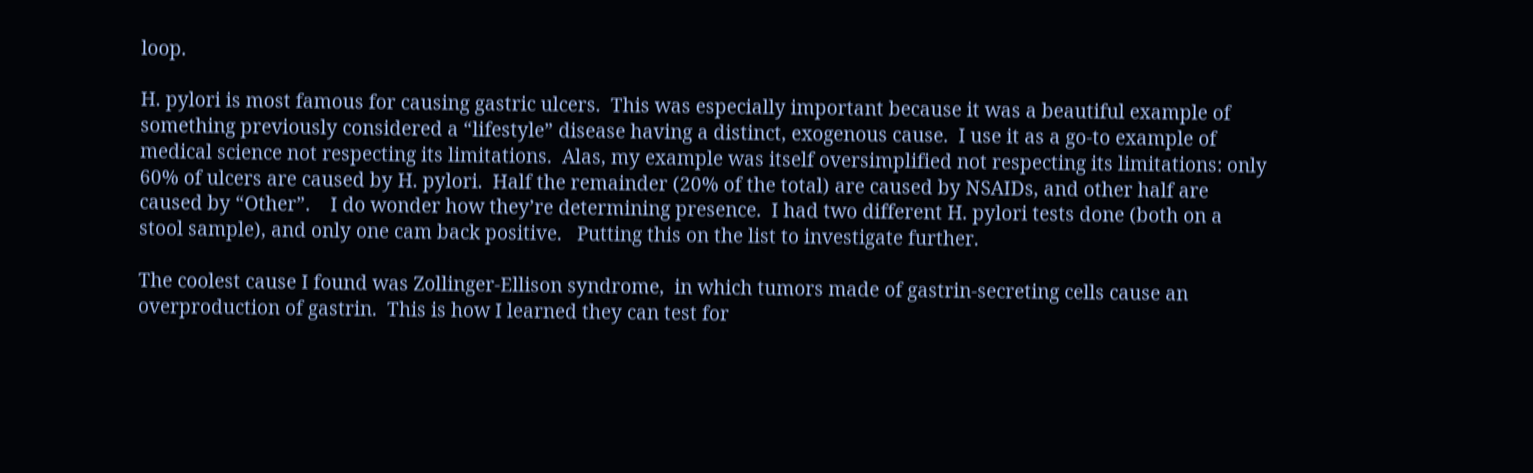loop.

H. pylori is most famous for causing gastric ulcers.  This was especially important because it was a beautiful example of something previously considered a “lifestyle” disease having a distinct, exogenous cause.  I use it as a go-to example of medical science not respecting its limitations.  Alas, my example was itself oversimplified not respecting its limitations: only 60% of ulcers are caused by H. pylori.  Half the remainder (20% of the total) are caused by NSAIDs, and other half are caused by “Other”.    I do wonder how they’re determining presence.  I had two different H. pylori tests done (both on a stool sample), and only one cam back positive.   Putting this on the list to investigate further.

The coolest cause I found was Zollinger-Ellison syndrome,  in which tumors made of gastrin-secreting cells cause an overproduction of gastrin.  This is how I learned they can test for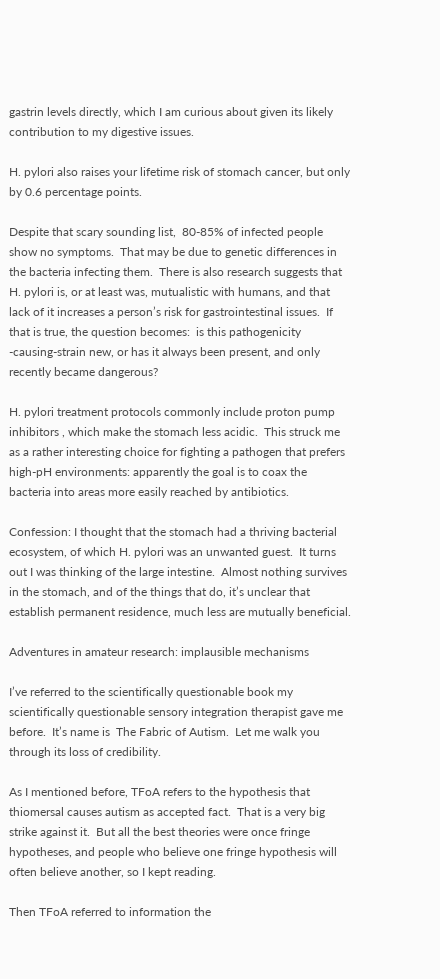gastrin levels directly, which I am curious about given its likely contribution to my digestive issues.

H. pylori also raises your lifetime risk of stomach cancer, but only by 0.6 percentage points.

Despite that scary sounding list,  80-85% of infected people  show no symptoms.  That may be due to genetic differences in the bacteria infecting them.  There is also research suggests that H. pylori is, or at least was, mutualistic with humans, and that lack of it increases a person’s risk for gastrointestinal issues.  If that is true, the question becomes:  is this pathogenicity -causing-strain new, or has it always been present, and only recently became dangerous?

H. pylori treatment protocols commonly include proton pump inhibitors , which make the stomach less acidic.  This struck me as a rather interesting choice for fighting a pathogen that prefers high-pH environments: apparently the goal is to coax the bacteria into areas more easily reached by antibiotics.

Confession: I thought that the stomach had a thriving bacterial ecosystem, of which H. pylori was an unwanted guest.  It turns out I was thinking of the large intestine.  Almost nothing survives in the stomach, and of the things that do, it’s unclear that establish permanent residence, much less are mutually beneficial.

Adventures in amateur research: implausible mechanisms

I’ve referred to the scientifically questionable book my scientifically questionable sensory integration therapist gave me before.  It’s name is  The Fabric of Autism.  Let me walk you through its loss of credibility.

As I mentioned before, TFoA refers to the hypothesis that thiomersal causes autism as accepted fact.  That is a very big strike against it.  But all the best theories were once fringe hypotheses, and people who believe one fringe hypothesis will often believe another, so I kept reading.

Then TFoA referred to information the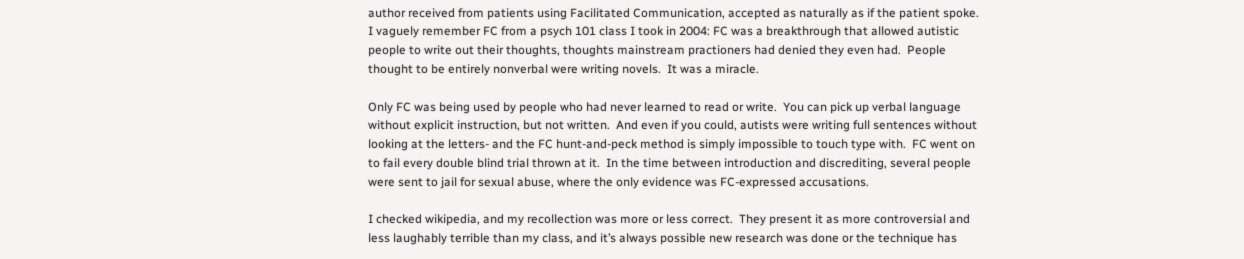author received from patients using Facilitated Communication, accepted as naturally as if the patient spoke.  I vaguely remember FC from a psych 101 class I took in 2004: FC was a breakthrough that allowed autistic people to write out their thoughts, thoughts mainstream practioners had denied they even had.  People thought to be entirely nonverbal were writing novels.  It was a miracle.

Only FC was being used by people who had never learned to read or write.  You can pick up verbal language without explicit instruction, but not written.  And even if you could, autists were writing full sentences without looking at the letters- and the FC hunt-and-peck method is simply impossible to touch type with.  FC went on to fail every double blind trial thrown at it.  In the time between introduction and discrediting, several people were sent to jail for sexual abuse, where the only evidence was FC-expressed accusations.

I checked wikipedia, and my recollection was more or less correct.  They present it as more controversial and less laughably terrible than my class, and it’s always possible new research was done or the technique has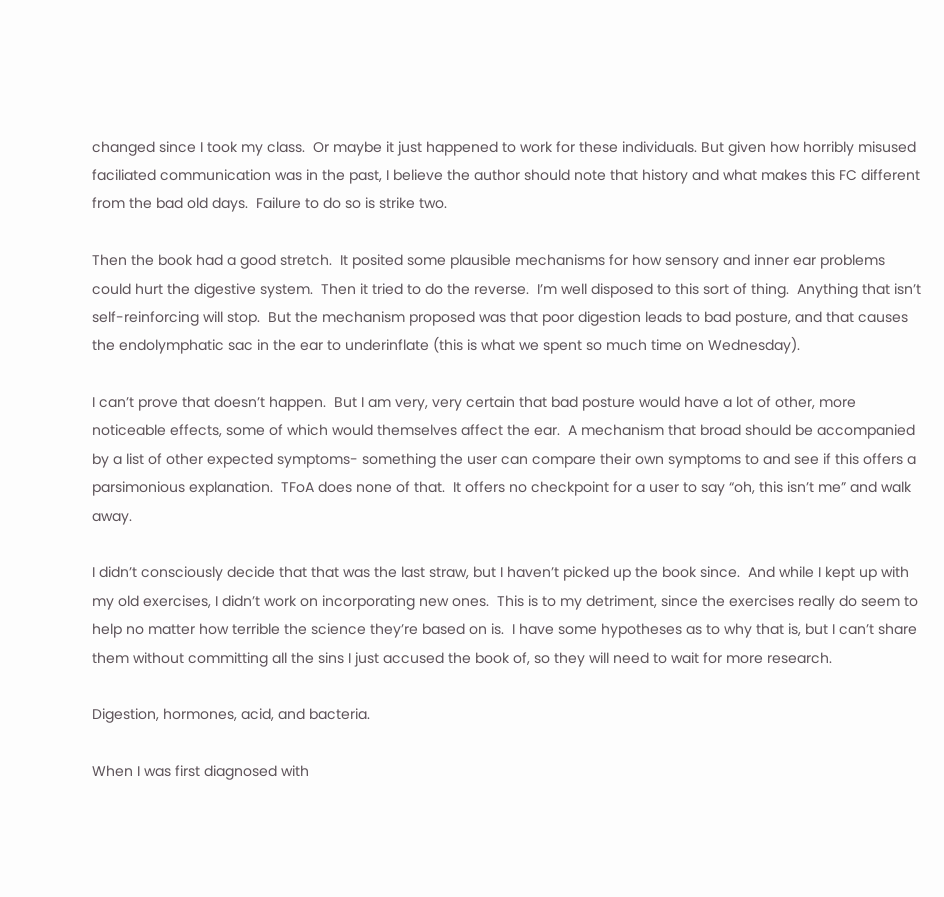changed since I took my class.  Or maybe it just happened to work for these individuals. But given how horribly misused faciliated communication was in the past, I believe the author should note that history and what makes this FC different from the bad old days.  Failure to do so is strike two.

Then the book had a good stretch.  It posited some plausible mechanisms for how sensory and inner ear problems could hurt the digestive system.  Then it tried to do the reverse.  I’m well disposed to this sort of thing.  Anything that isn’t self-reinforcing will stop.  But the mechanism proposed was that poor digestion leads to bad posture, and that causes the endolymphatic sac in the ear to underinflate (this is what we spent so much time on Wednesday).

I can’t prove that doesn’t happen.  But I am very, very certain that bad posture would have a lot of other, more noticeable effects, some of which would themselves affect the ear.  A mechanism that broad should be accompanied by a list of other expected symptoms- something the user can compare their own symptoms to and see if this offers a parsimonious explanation.  TFoA does none of that.  It offers no checkpoint for a user to say “oh, this isn’t me” and walk away.

I didn’t consciously decide that that was the last straw, but I haven’t picked up the book since.  And while I kept up with my old exercises, I didn’t work on incorporating new ones.  This is to my detriment, since the exercises really do seem to help no matter how terrible the science they’re based on is.  I have some hypotheses as to why that is, but I can’t share them without committing all the sins I just accused the book of, so they will need to wait for more research.

Digestion, hormones, acid, and bacteria.

When I was first diagnosed with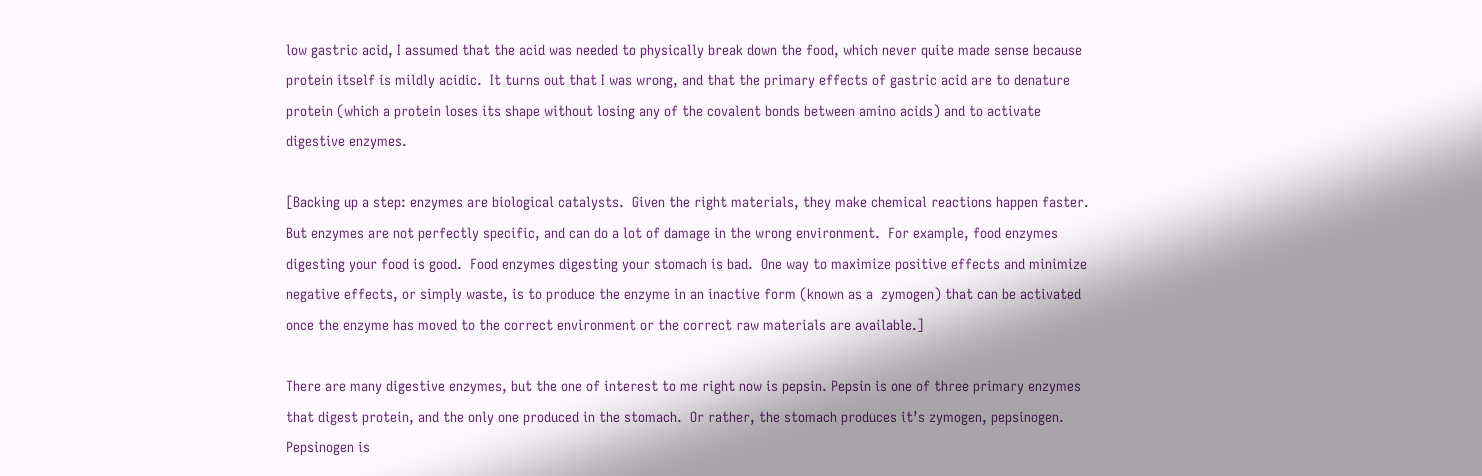low gastric acid, I assumed that the acid was needed to physically break down the food, which never quite made sense because protein itself is mildly acidic.  It turns out that I was wrong, and that the primary effects of gastric acid are to denature protein (which a protein loses its shape without losing any of the covalent bonds between amino acids) and to activate digestive enzymes.

[Backing up a step: enzymes are biological catalysts.  Given the right materials, they make chemical reactions happen faster.   But enzymes are not perfectly specific, and can do a lot of damage in the wrong environment.  For example, food enzymes digesting your food is good.  Food enzymes digesting your stomach is bad.  One way to maximize positive effects and minimize negative effects, or simply waste, is to produce the enzyme in an inactive form (known as a  zymogen) that can be activated once the enzyme has moved to the correct environment or the correct raw materials are available.]

There are many digestive enzymes, but the one of interest to me right now is pepsin. Pepsin is one of three primary enzymes that digest protein, and the only one produced in the stomach.  Or rather, the stomach produces it’s zymogen, pepsinogen.  Pepsinogen is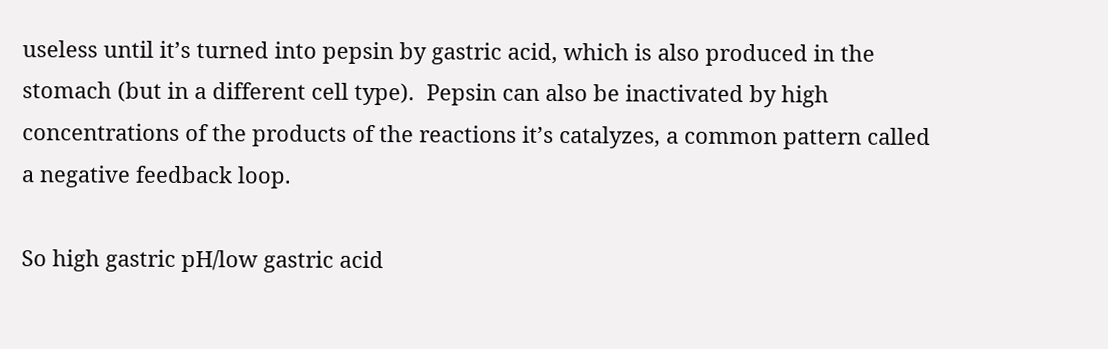useless until it’s turned into pepsin by gastric acid, which is also produced in the stomach (but in a different cell type).  Pepsin can also be inactivated by high concentrations of the products of the reactions it’s catalyzes, a common pattern called a negative feedback loop.

So high gastric pH/low gastric acid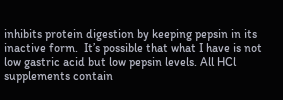inhibits protein digestion by keeping pepsin in its inactive form.  It’s possible that what I have is not low gastric acid but low pepsin levels. All HCl supplements contain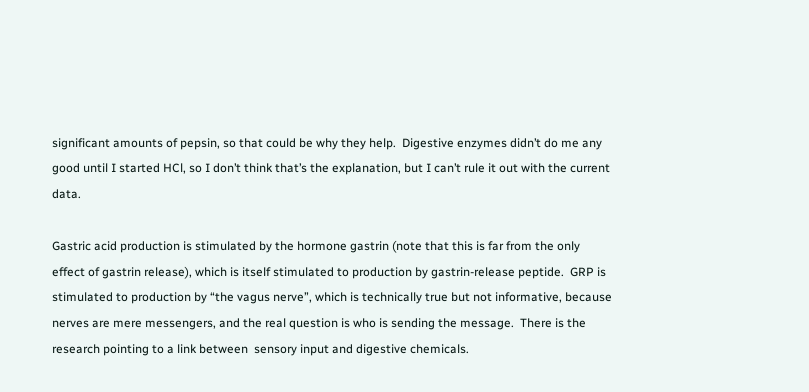significant amounts of pepsin, so that could be why they help.  Digestive enzymes didn’t do me any good until I started HCl, so I don’t think that’s the explanation, but I can’t rule it out with the current data.

Gastric acid production is stimulated by the hormone gastrin (note that this is far from the only effect of gastrin release), which is itself stimulated to production by gastrin-release peptide.  GRP is stimulated to production by “the vagus nerve”, which is technically true but not informative, because nerves are mere messengers, and the real question is who is sending the message.  There is the research pointing to a link between  sensory input and digestive chemicals.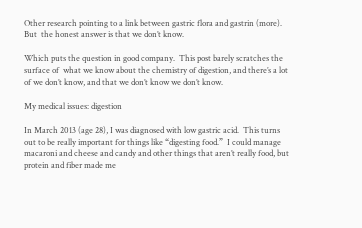Other research pointing to a link between gastric flora and gastrin (more).  But  the honest answer is that we don’t know.

Which puts the question in good company.  This post barely scratches the surface of  what we know about the chemistry of digestion, and there’s a lot of we don’t know, and that we don’t know we don’t know.

My medical issues: digestion

In March 2013 (age 28), I was diagnosed with low gastric acid.  This turns out to be really important for things like “digesting food.”  I could manage macaroni and cheese and candy and other things that aren’t really food, but protein and fiber made me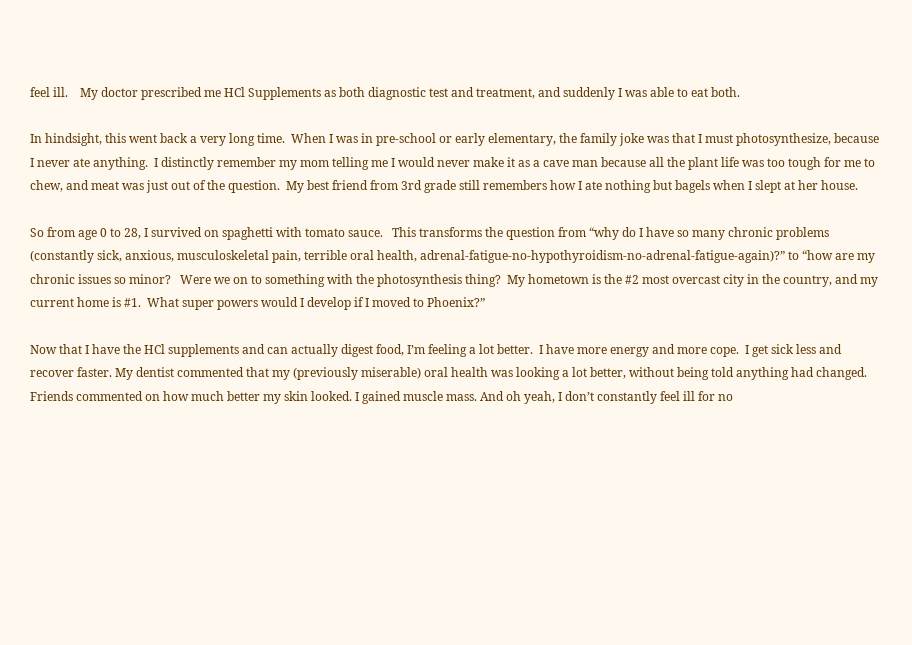feel ill.    My doctor prescribed me HCl Supplements as both diagnostic test and treatment, and suddenly I was able to eat both.

In hindsight, this went back a very long time.  When I was in pre-school or early elementary, the family joke was that I must photosynthesize, because I never ate anything.  I distinctly remember my mom telling me I would never make it as a cave man because all the plant life was too tough for me to chew, and meat was just out of the question.  My best friend from 3rd grade still remembers how I ate nothing but bagels when I slept at her house.

So from age 0 to 28, I survived on spaghetti with tomato sauce.   This transforms the question from “why do I have so many chronic problems (constantly sick, anxious, musculoskeletal pain, terrible oral health, adrenal-fatigue-no-hypothyroidism-no-adrenal-fatigue-again)?” to “how are my chronic issues so minor?   Were we on to something with the photosynthesis thing?  My hometown is the #2 most overcast city in the country, and my current home is #1.  What super powers would I develop if I moved to Phoenix?”

Now that I have the HCl supplements and can actually digest food, I’m feeling a lot better.  I have more energy and more cope.  I get sick less and recover faster. My dentist commented that my (previously miserable) oral health was looking a lot better, without being told anything had changed.  Friends commented on how much better my skin looked. I gained muscle mass. And oh yeah, I don’t constantly feel ill for no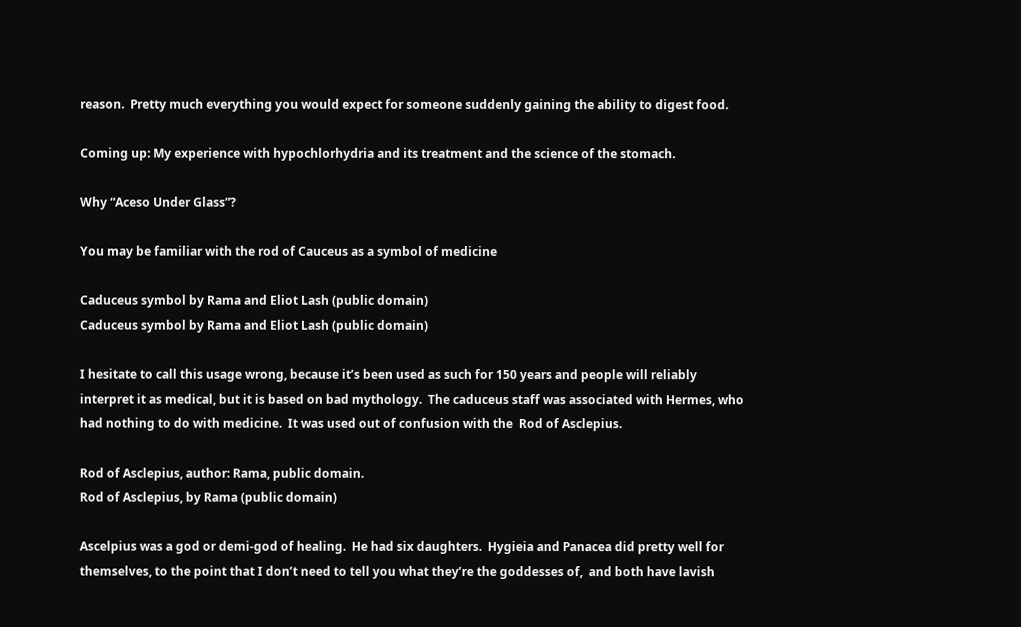reason.  Pretty much everything you would expect for someone suddenly gaining the ability to digest food.

Coming up: My experience with hypochlorhydria and its treatment and the science of the stomach.

Why “Aceso Under Glass”?

You may be familiar with the rod of Cauceus as a symbol of medicine

Caduceus symbol by Rama and Eliot Lash (public domain)
Caduceus symbol by Rama and Eliot Lash (public domain)

I hesitate to call this usage wrong, because it’s been used as such for 150 years and people will reliably interpret it as medical, but it is based on bad mythology.  The caduceus staff was associated with Hermes, who had nothing to do with medicine.  It was used out of confusion with the  Rod of Asclepius.

Rod of Asclepius, author: Rama, public domain.
Rod of Asclepius, by Rama (public domain)

Ascelpius was a god or demi-god of healing.  He had six daughters.  Hygieia and Panacea did pretty well for themselves, to the point that I don’t need to tell you what they’re the goddesses of,  and both have lavish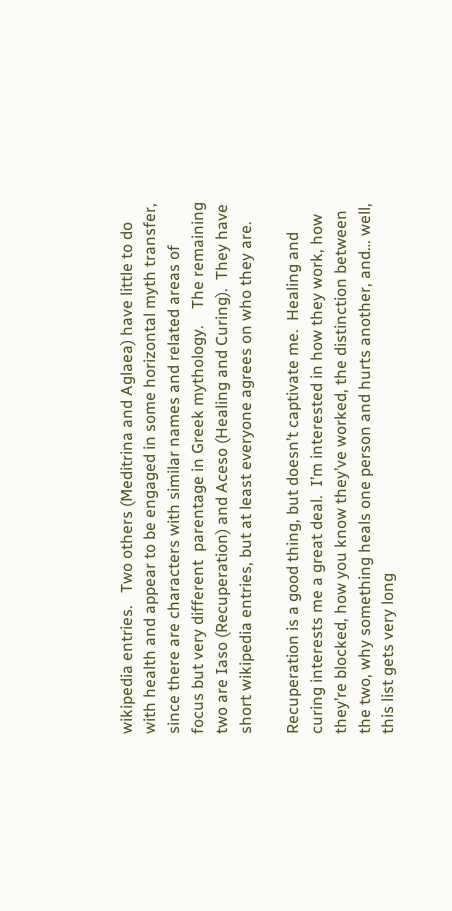wikipedia entries.   Two others (Meditrina and Aglaea) have little to do with health and appear to be engaged in some horizontal myth transfer, since there are characters with similar names and related areas of focus but very different  parentage in Greek mythology.    The remaining two are Iaso (Recuperation) and Aceso (Healing and Curing).  They have short wikipedia entries, but at least everyone agrees on who they are.

Recuperation is a good thing, but doesn’t captivate me.  Healing and curing interests me a great deal.  I’m interested in how they work, how they’re blocked, how you know they’ve worked, the distinction between the two, why something heals one person and hurts another, and… well, this list gets very long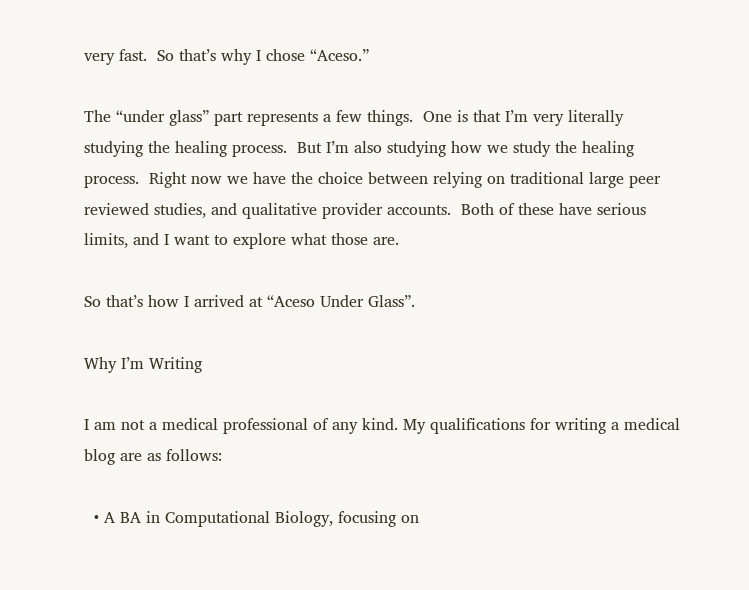very fast.  So that’s why I chose “Aceso.”

The “under glass” part represents a few things.  One is that I’m very literally studying the healing process.  But I’m also studying how we study the healing process.  Right now we have the choice between relying on traditional large peer reviewed studies, and qualitative provider accounts.  Both of these have serious limits, and I want to explore what those are.

So that’s how I arrived at “Aceso Under Glass”.

Why I’m Writing

I am not a medical professional of any kind. My qualifications for writing a medical blog are as follows:

  • A BA in Computational Biology, focusing on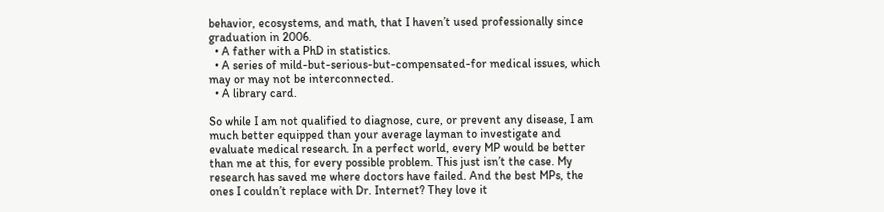behavior, ecosystems, and math, that I haven’t used professionally since graduation in 2006.
  • A father with a PhD in statistics.
  • A series of mild-but-serious-but-compensated-for medical issues, which may or may not be interconnected.
  • A library card.

So while I am not qualified to diagnose, cure, or prevent any disease, I am much better equipped than your average layman to investigate and evaluate medical research. In a perfect world, every MP would be better than me at this, for every possible problem. This just isn’t the case. My research has saved me where doctors have failed. And the best MPs, the ones I couldn’t replace with Dr. Internet? They love it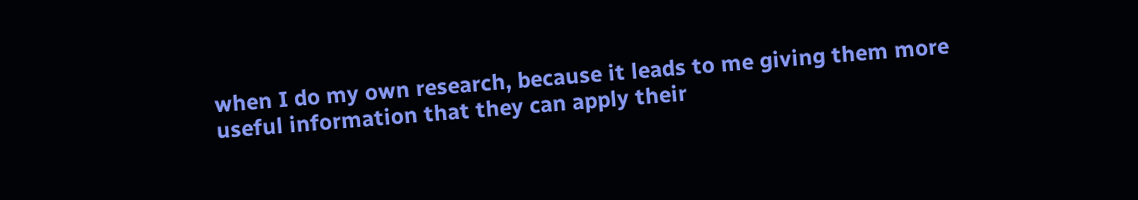when I do my own research, because it leads to me giving them more useful information that they can apply their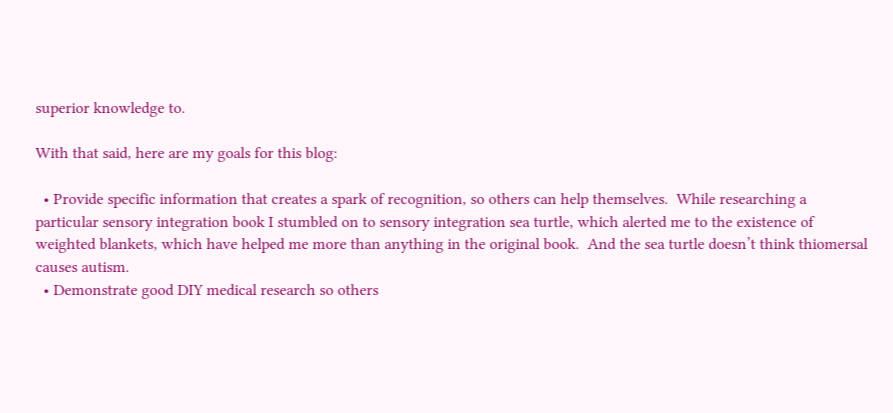superior knowledge to.

With that said, here are my goals for this blog:

  • Provide specific information that creates a spark of recognition, so others can help themselves.  While researching a particular sensory integration book I stumbled on to sensory integration sea turtle, which alerted me to the existence of weighted blankets, which have helped me more than anything in the original book.  And the sea turtle doesn’t think thiomersal causes autism.
  • Demonstrate good DIY medical research so others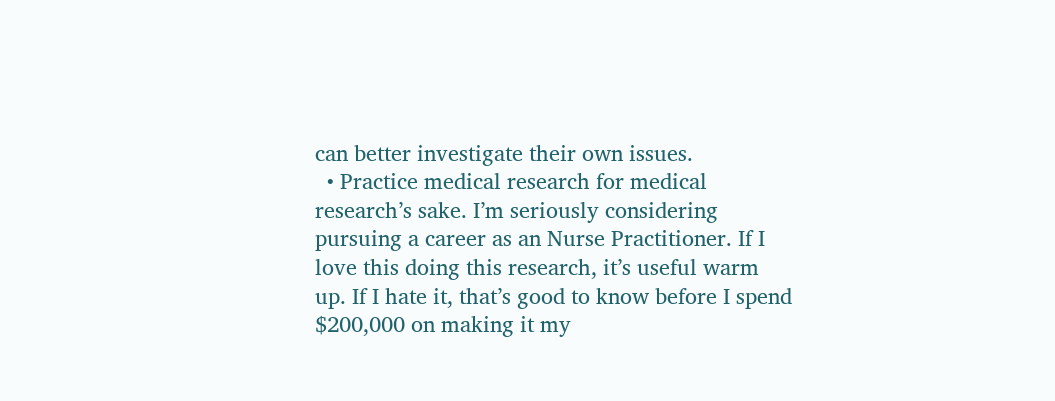can better investigate their own issues.
  • Practice medical research for medical research’s sake. I’m seriously considering pursuing a career as an Nurse Practitioner. If I love this doing this research, it’s useful warm up. If I hate it, that’s good to know before I spend $200,000 on making it my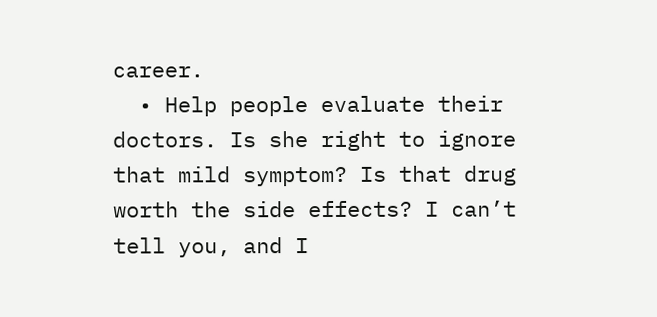career.
  • Help people evaluate their doctors. Is she right to ignore that mild symptom? Is that drug worth the side effects? I can’t tell you, and I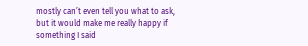mostly can’t even tell you what to ask, but it would make me really happy if something I said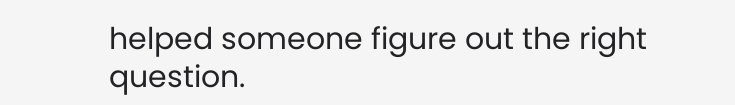helped someone figure out the right question.